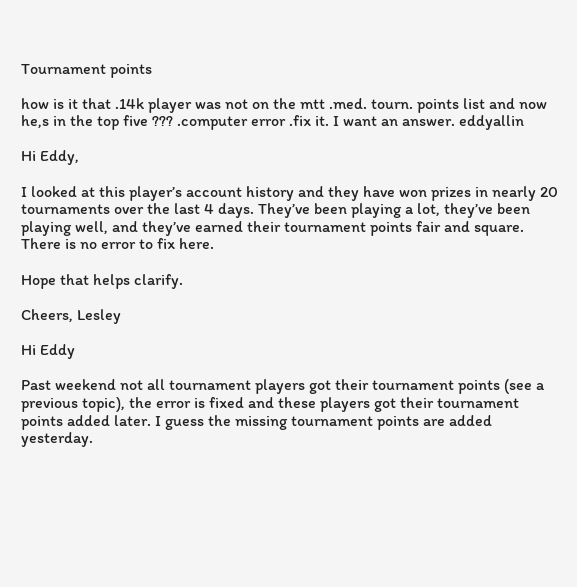Tournament points

how is it that .14k player was not on the mtt .med. tourn. points list and now he,s in the top five ??? .computer error .fix it. I want an answer. eddyallin

Hi Eddy,

I looked at this player’s account history and they have won prizes in nearly 20 tournaments over the last 4 days. They’ve been playing a lot, they’ve been playing well, and they’ve earned their tournament points fair and square. There is no error to fix here.

Hope that helps clarify.

Cheers, Lesley

Hi Eddy

Past weekend not all tournament players got their tournament points (see a previous topic), the error is fixed and these players got their tournament points added later. I guess the missing tournament points are added yesterday.